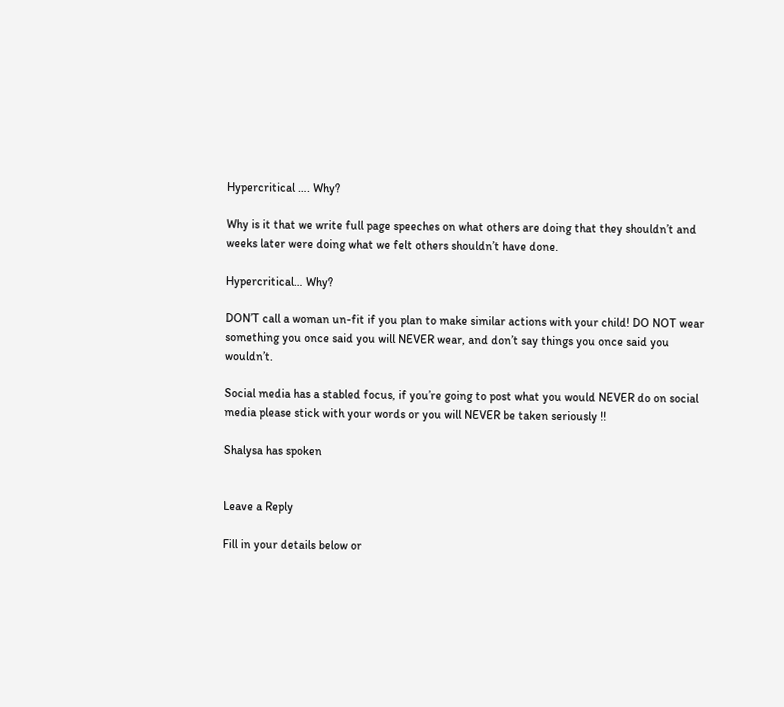Hypercritical …. Why?

Why is it that we write full page speeches on what others are doing that they shouldn’t and weeks later were doing what we felt others shouldn’t have done.

Hypercritical… Why?

DON’T call a woman un-fit if you plan to make similar actions with your child! DO NOT wear something you once said you will NEVER wear, and don’t say things you once said you wouldn’t.

Social media has a stabled focus, if you’re going to post what you would NEVER do on social media please stick with your words or you will NEVER be taken seriously !!

Shalysa has spoken


Leave a Reply

Fill in your details below or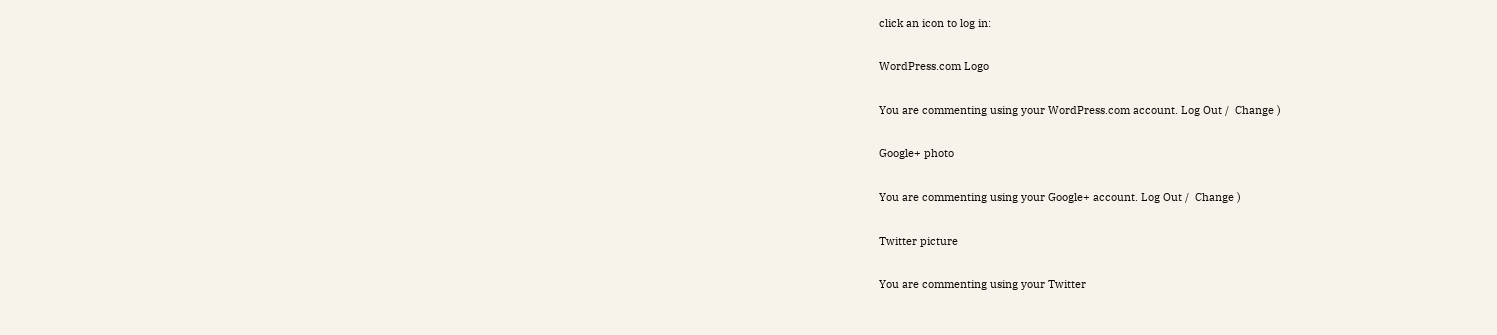click an icon to log in:

WordPress.com Logo

You are commenting using your WordPress.com account. Log Out /  Change )

Google+ photo

You are commenting using your Google+ account. Log Out /  Change )

Twitter picture

You are commenting using your Twitter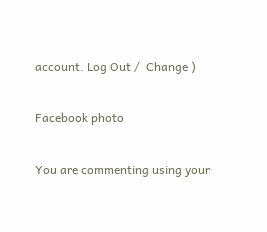account. Log Out /  Change )

Facebook photo

You are commenting using your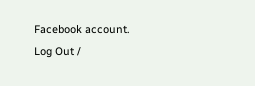Facebook account. Log Out /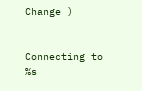Change )


Connecting to %s